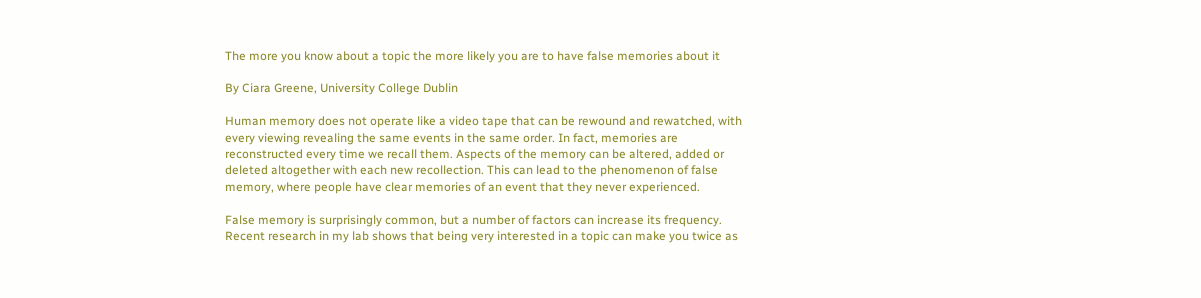The more you know about a topic the more likely you are to have false memories about it

By Ciara Greene, University College Dublin

Human memory does not operate like a video tape that can be rewound and rewatched, with every viewing revealing the same events in the same order. In fact, memories are reconstructed every time we recall them. Aspects of the memory can be altered, added or deleted altogether with each new recollection. This can lead to the phenomenon of false memory, where people have clear memories of an event that they never experienced.

False memory is surprisingly common, but a number of factors can increase its frequency. Recent research in my lab shows that being very interested in a topic can make you twice as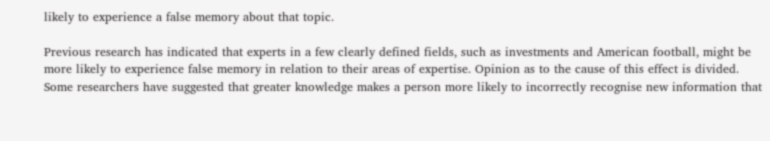likely to experience a false memory about that topic.

Previous research has indicated that experts in a few clearly defined fields, such as investments and American football, might be more likely to experience false memory in relation to their areas of expertise. Opinion as to the cause of this effect is divided. Some researchers have suggested that greater knowledge makes a person more likely to incorrectly recognise new information that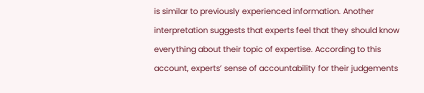is similar to previously experienced information. Another interpretation suggests that experts feel that they should know everything about their topic of expertise. According to this account, experts’ sense of accountability for their judgements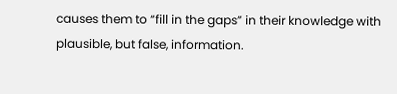causes them to “fill in the gaps” in their knowledge with plausible, but false, information.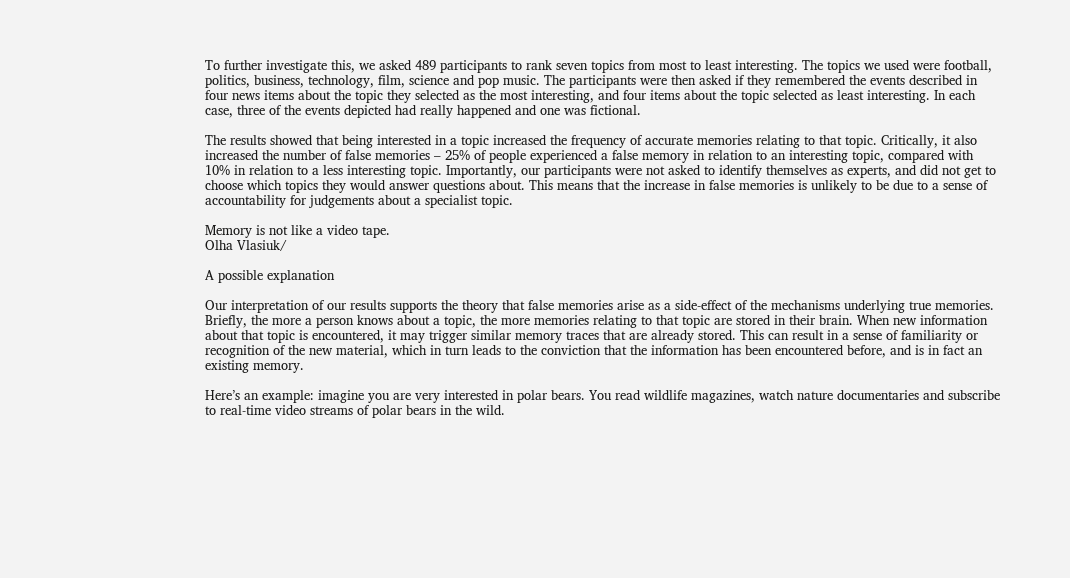To further investigate this, we asked 489 participants to rank seven topics from most to least interesting. The topics we used were football, politics, business, technology, film, science and pop music. The participants were then asked if they remembered the events described in four news items about the topic they selected as the most interesting, and four items about the topic selected as least interesting. In each case, three of the events depicted had really happened and one was fictional.

The results showed that being interested in a topic increased the frequency of accurate memories relating to that topic. Critically, it also increased the number of false memories – 25% of people experienced a false memory in relation to an interesting topic, compared with 10% in relation to a less interesting topic. Importantly, our participants were not asked to identify themselves as experts, and did not get to choose which topics they would answer questions about. This means that the increase in false memories is unlikely to be due to a sense of accountability for judgements about a specialist topic.

Memory is not like a video tape.
Olha Vlasiuk/

A possible explanation

Our interpretation of our results supports the theory that false memories arise as a side-effect of the mechanisms underlying true memories. Briefly, the more a person knows about a topic, the more memories relating to that topic are stored in their brain. When new information about that topic is encountered, it may trigger similar memory traces that are already stored. This can result in a sense of familiarity or recognition of the new material, which in turn leads to the conviction that the information has been encountered before, and is in fact an existing memory.

Here’s an example: imagine you are very interested in polar bears. You read wildlife magazines, watch nature documentaries and subscribe to real-time video streams of polar bears in the wild.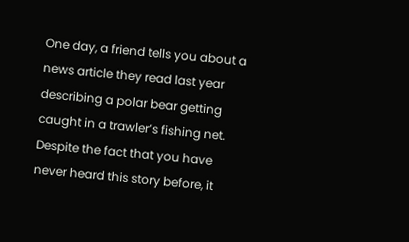One day, a friend tells you about a news article they read last year describing a polar bear getting caught in a trawler’s fishing net. Despite the fact that you have never heard this story before, it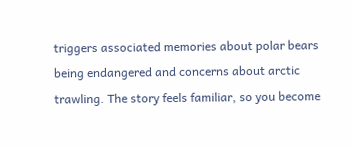triggers associated memories about polar bears being endangered and concerns about arctic trawling. The story feels familiar, so you become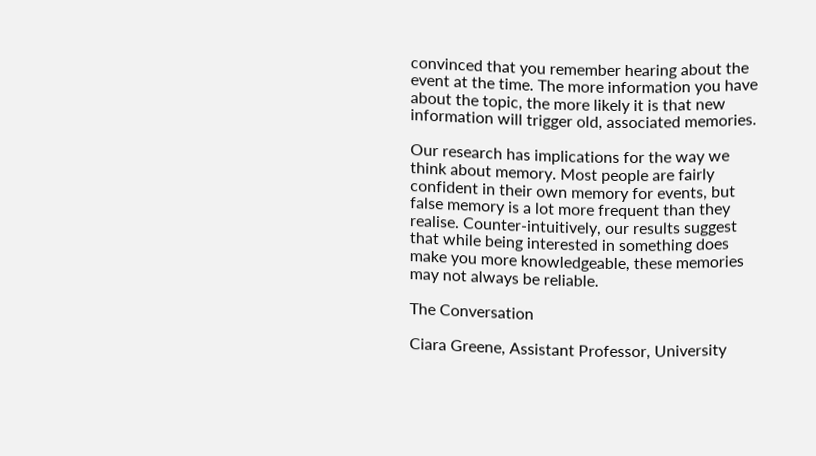convinced that you remember hearing about the event at the time. The more information you have about the topic, the more likely it is that new information will trigger old, associated memories.

Our research has implications for the way we think about memory. Most people are fairly confident in their own memory for events, but false memory is a lot more frequent than they realise. Counter-intuitively, our results suggest that while being interested in something does make you more knowledgeable, these memories may not always be reliable.

The Conversation

Ciara Greene, Assistant Professor, University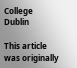College Dublin

This article was originally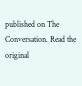published on The Conversation. Read the original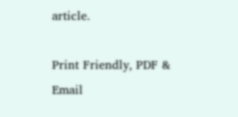article.

Print Friendly, PDF & Email